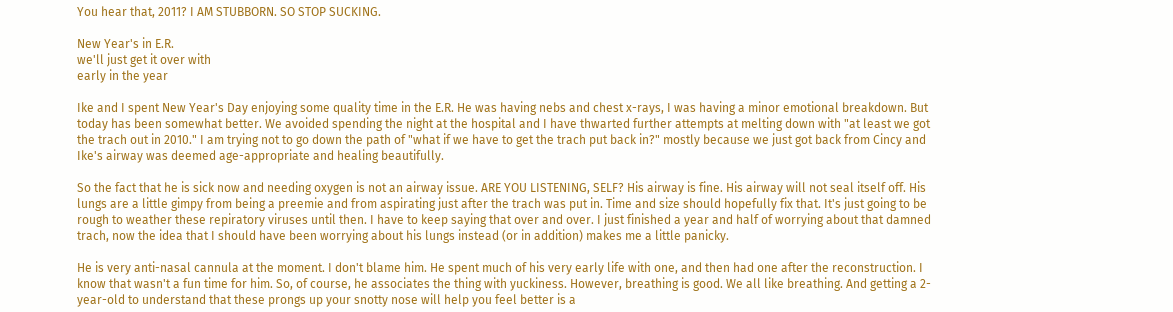You hear that, 2011? I AM STUBBORN. SO STOP SUCKING.

New Year's in E.R.
we'll just get it over with
early in the year

Ike and I spent New Year's Day enjoying some quality time in the E.R. He was having nebs and chest x-rays, I was having a minor emotional breakdown. But today has been somewhat better. We avoided spending the night at the hospital and I have thwarted further attempts at melting down with "at least we got the trach out in 2010." I am trying not to go down the path of "what if we have to get the trach put back in?" mostly because we just got back from Cincy and Ike's airway was deemed age-appropriate and healing beautifully.

So the fact that he is sick now and needing oxygen is not an airway issue. ARE YOU LISTENING, SELF? His airway is fine. His airway will not seal itself off. His lungs are a little gimpy from being a preemie and from aspirating just after the trach was put in. Time and size should hopefully fix that. It's just going to be rough to weather these repiratory viruses until then. I have to keep saying that over and over. I just finished a year and half of worrying about that damned trach, now the idea that I should have been worrying about his lungs instead (or in addition) makes me a little panicky.

He is very anti-nasal cannula at the moment. I don't blame him. He spent much of his very early life with one, and then had one after the reconstruction. I know that wasn't a fun time for him. So, of course, he associates the thing with yuckiness. However, breathing is good. We all like breathing. And getting a 2-year-old to understand that these prongs up your snotty nose will help you feel better is a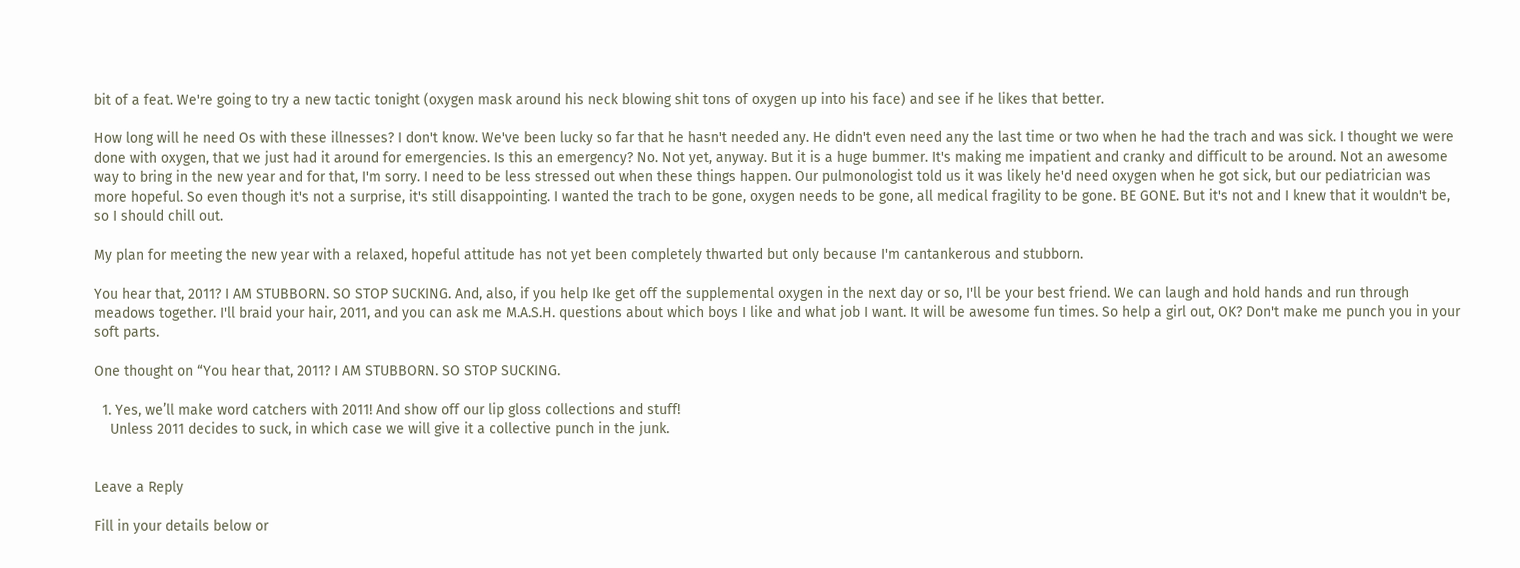bit of a feat. We're going to try a new tactic tonight (oxygen mask around his neck blowing shit tons of oxygen up into his face) and see if he likes that better.

How long will he need Os with these illnesses? I don't know. We've been lucky so far that he hasn't needed any. He didn't even need any the last time or two when he had the trach and was sick. I thought we were done with oxygen, that we just had it around for emergencies. Is this an emergency? No. Not yet, anyway. But it is a huge bummer. It's making me impatient and cranky and difficult to be around. Not an awesome way to bring in the new year and for that, I'm sorry. I need to be less stressed out when these things happen. Our pulmonologist told us it was likely he'd need oxygen when he got sick, but our pediatrician was more hopeful. So even though it's not a surprise, it's still disappointing. I wanted the trach to be gone, oxygen needs to be gone, all medical fragility to be gone. BE GONE. But it's not and I knew that it wouldn't be, so I should chill out.

My plan for meeting the new year with a relaxed, hopeful attitude has not yet been completely thwarted but only because I'm cantankerous and stubborn.

You hear that, 2011? I AM STUBBORN. SO STOP SUCKING. And, also, if you help Ike get off the supplemental oxygen in the next day or so, I'll be your best friend. We can laugh and hold hands and run through meadows together. I'll braid your hair, 2011, and you can ask me M.A.S.H. questions about which boys I like and what job I want. It will be awesome fun times. So help a girl out, OK? Don't make me punch you in your soft parts.

One thought on “You hear that, 2011? I AM STUBBORN. SO STOP SUCKING.

  1. Yes, we’ll make word catchers with 2011! And show off our lip gloss collections and stuff!
    Unless 2011 decides to suck, in which case we will give it a collective punch in the junk.


Leave a Reply

Fill in your details below or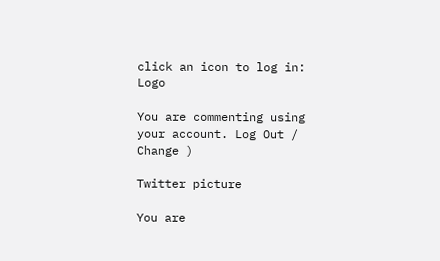click an icon to log in: Logo

You are commenting using your account. Log Out /  Change )

Twitter picture

You are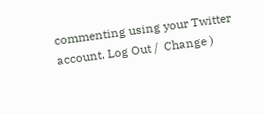commenting using your Twitter account. Log Out /  Change )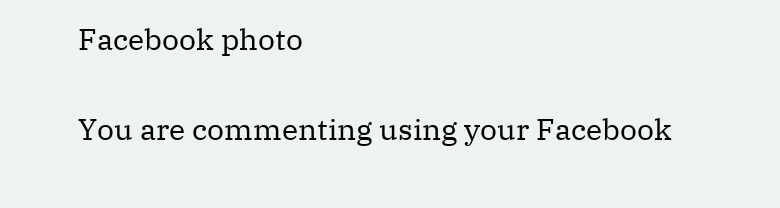Facebook photo

You are commenting using your Facebook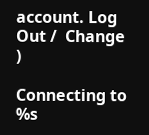account. Log Out /  Change )

Connecting to %s